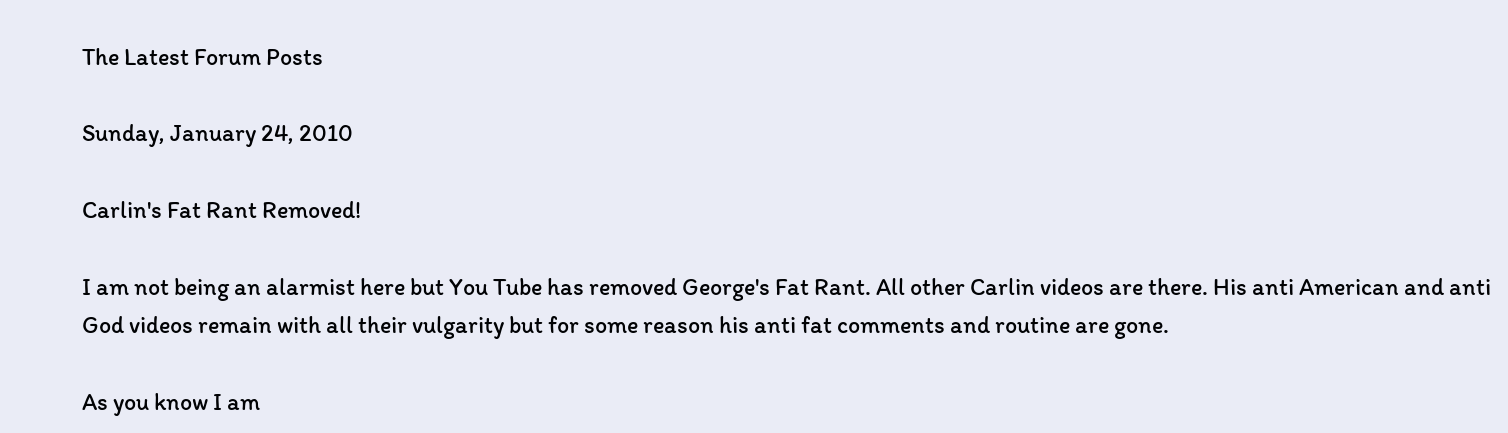The Latest Forum Posts

Sunday, January 24, 2010

Carlin's Fat Rant Removed!

I am not being an alarmist here but You Tube has removed George's Fat Rant. All other Carlin videos are there. His anti American and anti God videos remain with all their vulgarity but for some reason his anti fat comments and routine are gone.

As you know I am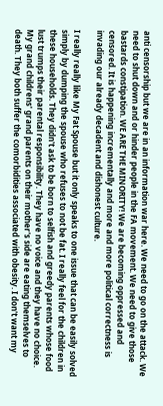anti censorship but we are in an information war here. We need to go on the attack. We need to shut down and or hinder people in the FA movement. We need to give those bastards constipation. WE ARE THE MINORITY! We are becoming oppressed and censored. It is happening incrementally and more and more political correctness is invading our already decadent and dishonest culture.

I really really like My Fat Spouse but it only speaks to one issue that can be easily solved simply by dumping the spouse who refuses to not be fat. I really feel for the children in these households. They didn't ask to be born to selfish and greedy parents whose food lust trumps their parental responsibility. They have no voice and they have no choice. My grand childrens' grand parents on their mother's side are eating themselves to death. They both suffer the comorbidities associated with obesity. I don't want my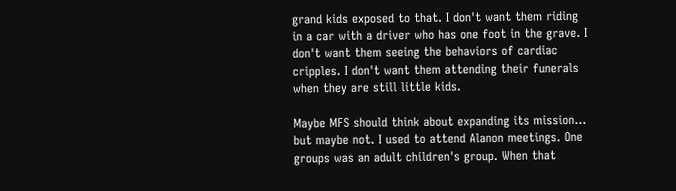grand kids exposed to that. I don't want them riding in a car with a driver who has one foot in the grave. I don't want them seeing the behaviors of cardiac cripples. I don't want them attending their funerals when they are still little kids.

Maybe MFS should think about expanding its mission... but maybe not. I used to attend Alanon meetings. One groups was an adult children's group. When that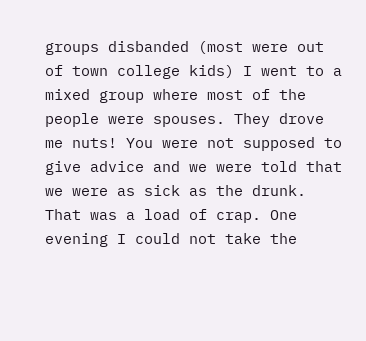groups disbanded (most were out of town college kids) I went to a mixed group where most of the people were spouses. They drove me nuts! You were not supposed to give advice and we were told that we were as sick as the drunk. That was a load of crap. One evening I could not take the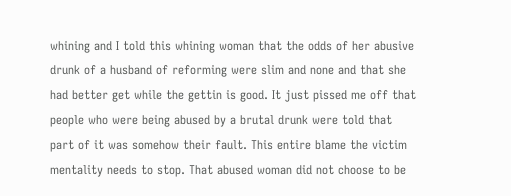whining and I told this whining woman that the odds of her abusive drunk of a husband of reforming were slim and none and that she had better get while the gettin is good. It just pissed me off that people who were being abused by a brutal drunk were told that part of it was somehow their fault. This entire blame the victim mentality needs to stop. That abused woman did not choose to be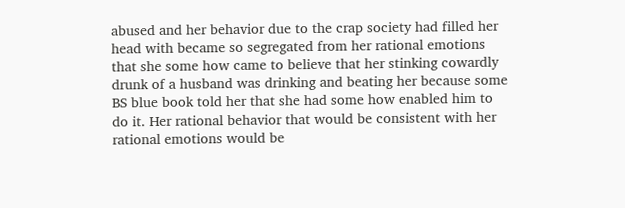abused and her behavior due to the crap society had filled her head with became so segregated from her rational emotions that she some how came to believe that her stinking cowardly drunk of a husband was drinking and beating her because some BS blue book told her that she had some how enabled him to do it. Her rational behavior that would be consistent with her rational emotions would be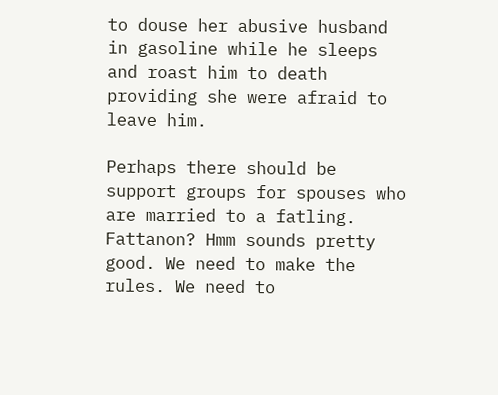to douse her abusive husband in gasoline while he sleeps and roast him to death providing she were afraid to leave him.

Perhaps there should be support groups for spouses who are married to a fatling. Fattanon? Hmm sounds pretty good. We need to make the rules. We need to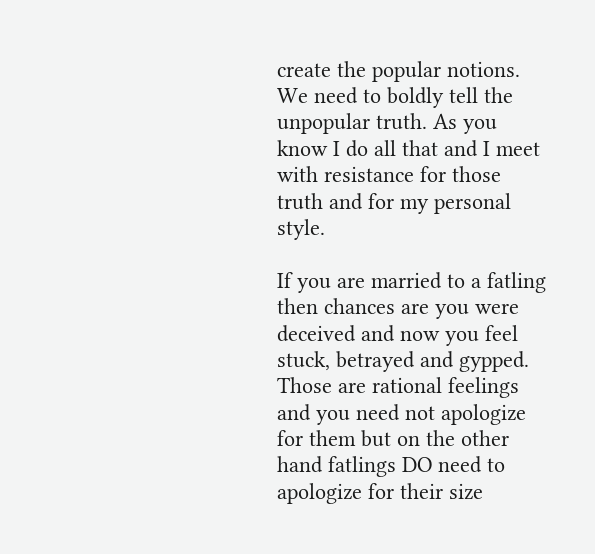create the popular notions. We need to boldly tell the unpopular truth. As you know I do all that and I meet with resistance for those truth and for my personal style.

If you are married to a fatling then chances are you were deceived and now you feel stuck, betrayed and gypped. Those are rational feelings and you need not apologize for them but on the other hand fatlings DO need to apologize for their size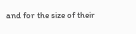and for the size of their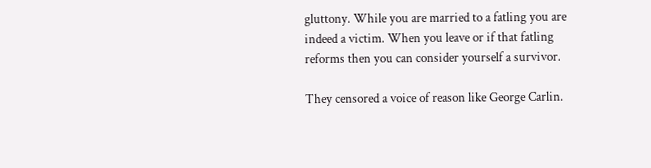gluttony. While you are married to a fatling you are indeed a victim. When you leave or if that fatling reforms then you can consider yourself a survivor.

They censored a voice of reason like George Carlin.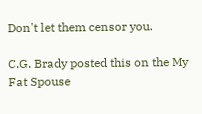Don't let them censor you.

C.G. Brady posted this on the My Fat Spouse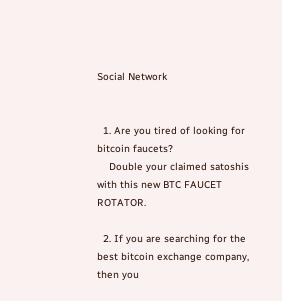Social Network


  1. Are you tired of looking for bitcoin faucets?
    Double your claimed satoshis with this new BTC FAUCET ROTATOR.

  2. If you are searching for the best bitcoin exchange company, then you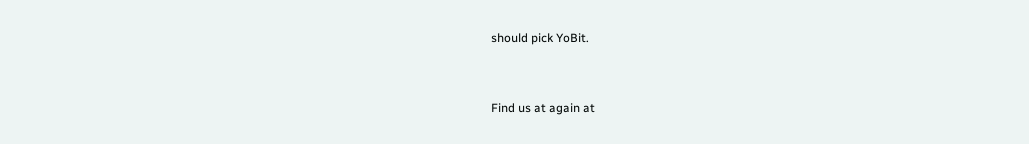should pick YoBit.


Find us at again at